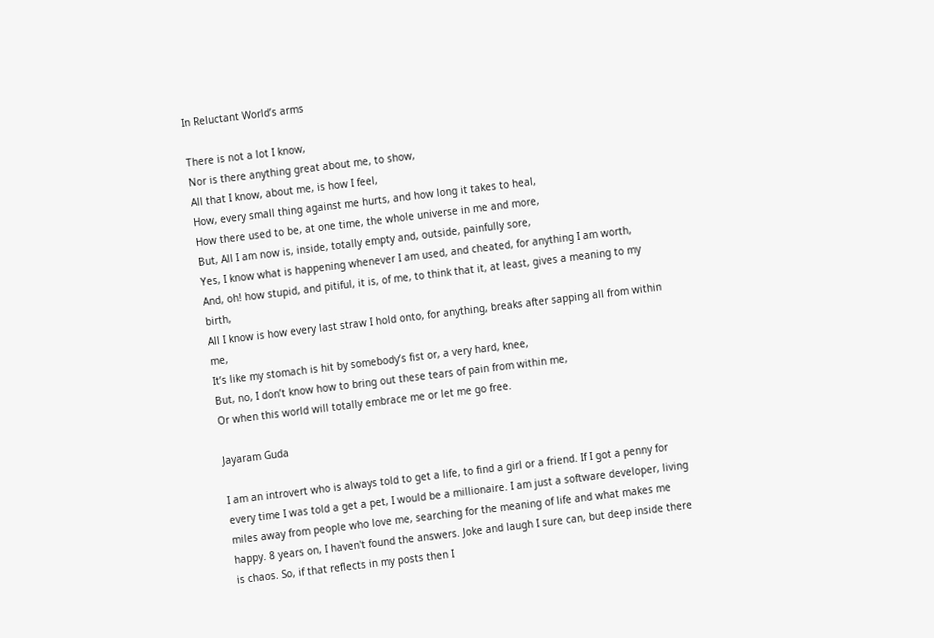In Reluctant World’s arms

There is not a lot I know,
Nor is there anything great about me, to show,
All that I know, about me, is how I feel,
How, every small thing against me hurts, and how long it takes to heal,
How there used to be, at one time, the whole universe in me and more,
But, All I am now is, inside, totally empty and, outside, painfully sore,
Yes, I know what is happening whenever I am used, and cheated, for anything I am worth,
And, oh! how stupid, and pitiful, it is, of me, to think that it, at least, gives a meaning to my birth,
All I know is how every last straw I hold onto, for anything, breaks after sapping all from within me,
It’s like my stomach is hit by somebody’s fist or, a very hard, knee,
But, no, I don’t know how to bring out these tears of pain from within me,
Or when this world will totally embrace me or let me go free.

Jayaram Guda

I am an introvert who is always told to get a life, to find a girl or a friend. If I got a penny for every time I was told a get a pet, I would be a millionaire. I am just a software developer, living miles away from people who love me, searching for the meaning of life and what makes me happy. 8 years on, I haven't found the answers. Joke and laugh I sure can, but deep inside there is chaos. So, if that reflects in my posts then I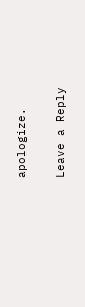apologize.

Leave a Reply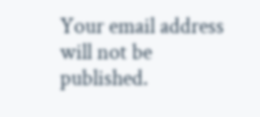Your email address will not be published.